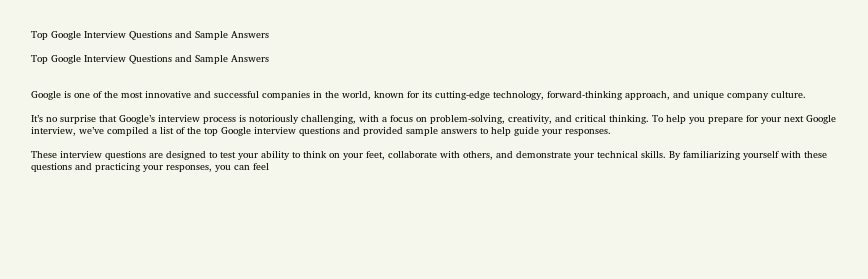Top Google Interview Questions and Sample Answers

Top Google Interview Questions and Sample Answers


Google is one of the most innovative and successful companies in the world, known for its cutting-edge technology, forward-thinking approach, and unique company culture.

It’s no surprise that Google’s interview process is notoriously challenging, with a focus on problem-solving, creativity, and critical thinking. To help you prepare for your next Google interview, we’ve compiled a list of the top Google interview questions and provided sample answers to help guide your responses.

These interview questions are designed to test your ability to think on your feet, collaborate with others, and demonstrate your technical skills. By familiarizing yourself with these questions and practicing your responses, you can feel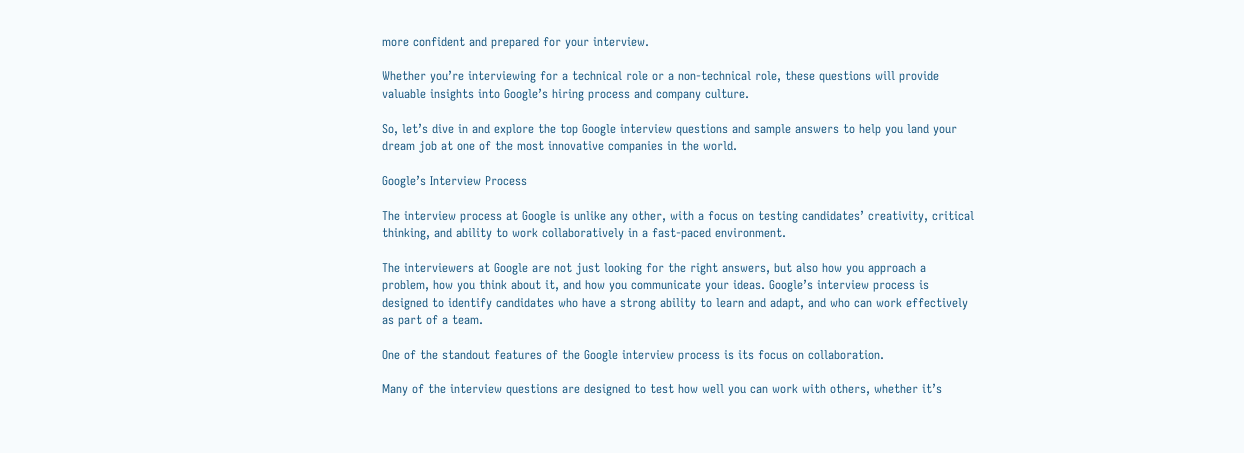more confident and prepared for your interview.

Whether you’re interviewing for a technical role or a non-technical role, these questions will provide valuable insights into Google’s hiring process and company culture.

So, let’s dive in and explore the top Google interview questions and sample answers to help you land your dream job at one of the most innovative companies in the world.

Google’s Interview Process

The interview process at Google is unlike any other, with a focus on testing candidates’ creativity, critical thinking, and ability to work collaboratively in a fast-paced environment.

The interviewers at Google are not just looking for the right answers, but also how you approach a problem, how you think about it, and how you communicate your ideas. Google’s interview process is designed to identify candidates who have a strong ability to learn and adapt, and who can work effectively as part of a team.

One of the standout features of the Google interview process is its focus on collaboration.

Many of the interview questions are designed to test how well you can work with others, whether it’s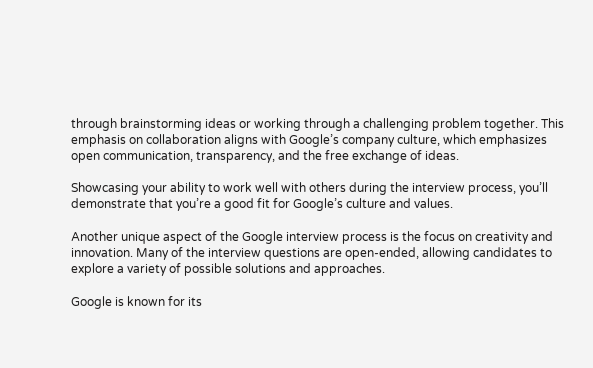through brainstorming ideas or working through a challenging problem together. This emphasis on collaboration aligns with Google’s company culture, which emphasizes open communication, transparency, and the free exchange of ideas.

Showcasing your ability to work well with others during the interview process, you’ll demonstrate that you’re a good fit for Google’s culture and values.

Another unique aspect of the Google interview process is the focus on creativity and innovation. Many of the interview questions are open-ended, allowing candidates to explore a variety of possible solutions and approaches.

Google is known for its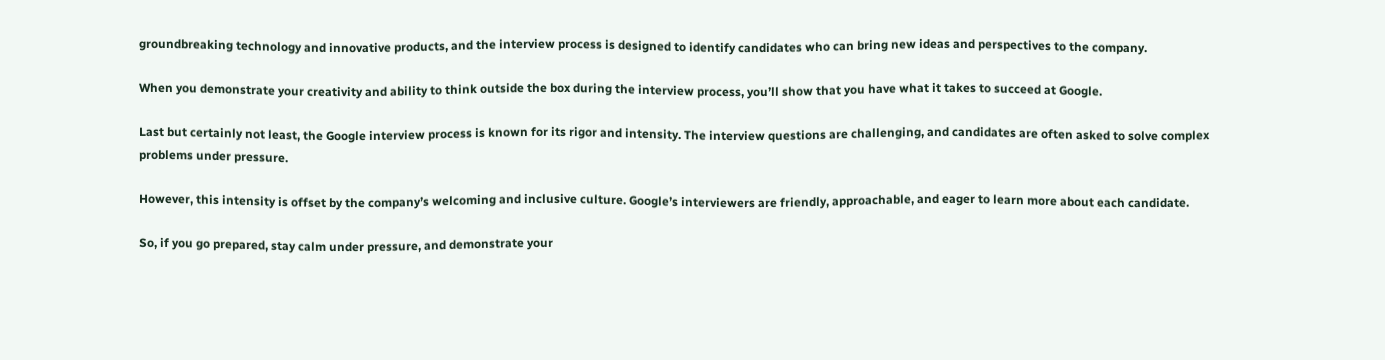groundbreaking technology and innovative products, and the interview process is designed to identify candidates who can bring new ideas and perspectives to the company.

When you demonstrate your creativity and ability to think outside the box during the interview process, you’ll show that you have what it takes to succeed at Google.

Last but certainly not least, the Google interview process is known for its rigor and intensity. The interview questions are challenging, and candidates are often asked to solve complex problems under pressure.

However, this intensity is offset by the company’s welcoming and inclusive culture. Google’s interviewers are friendly, approachable, and eager to learn more about each candidate.

So, if you go prepared, stay calm under pressure, and demonstrate your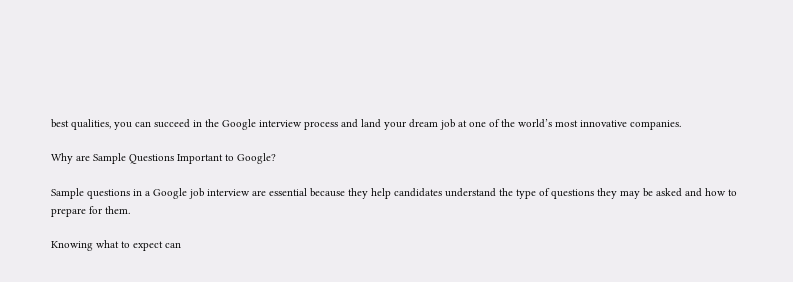best qualities, you can succeed in the Google interview process and land your dream job at one of the world’s most innovative companies.

Why are Sample Questions Important to Google?

Sample questions in a Google job interview are essential because they help candidates understand the type of questions they may be asked and how to prepare for them.

Knowing what to expect can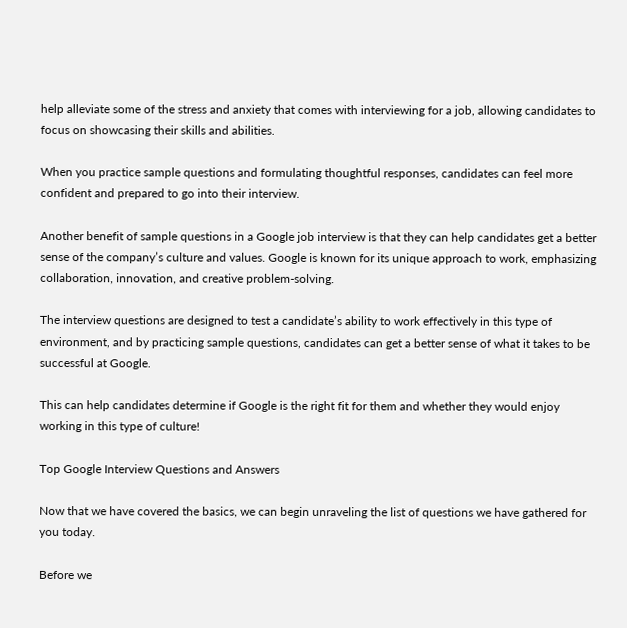help alleviate some of the stress and anxiety that comes with interviewing for a job, allowing candidates to focus on showcasing their skills and abilities.

When you practice sample questions and formulating thoughtful responses, candidates can feel more confident and prepared to go into their interview.

Another benefit of sample questions in a Google job interview is that they can help candidates get a better sense of the company’s culture and values. Google is known for its unique approach to work, emphasizing collaboration, innovation, and creative problem-solving.

The interview questions are designed to test a candidate’s ability to work effectively in this type of environment, and by practicing sample questions, candidates can get a better sense of what it takes to be successful at Google.

This can help candidates determine if Google is the right fit for them and whether they would enjoy working in this type of culture!

Top Google Interview Questions and Answers

Now that we have covered the basics, we can begin unraveling the list of questions we have gathered for you today.

Before we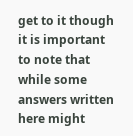get to it though it is important to note that while some answers written here might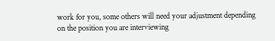work for you, some others will need your adjustment depending on the position you are interviewing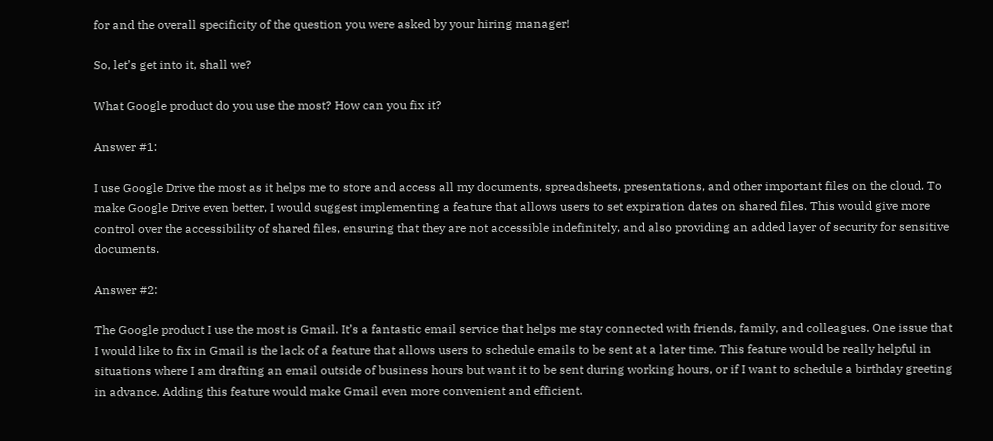for and the overall specificity of the question you were asked by your hiring manager!

So, let’s get into it, shall we?

What Google product do you use the most? How can you fix it?

Answer #1:

I use Google Drive the most as it helps me to store and access all my documents, spreadsheets, presentations, and other important files on the cloud. To make Google Drive even better, I would suggest implementing a feature that allows users to set expiration dates on shared files. This would give more control over the accessibility of shared files, ensuring that they are not accessible indefinitely, and also providing an added layer of security for sensitive documents.

Answer #2:

The Google product I use the most is Gmail. It’s a fantastic email service that helps me stay connected with friends, family, and colleagues. One issue that I would like to fix in Gmail is the lack of a feature that allows users to schedule emails to be sent at a later time. This feature would be really helpful in situations where I am drafting an email outside of business hours but want it to be sent during working hours, or if I want to schedule a birthday greeting in advance. Adding this feature would make Gmail even more convenient and efficient.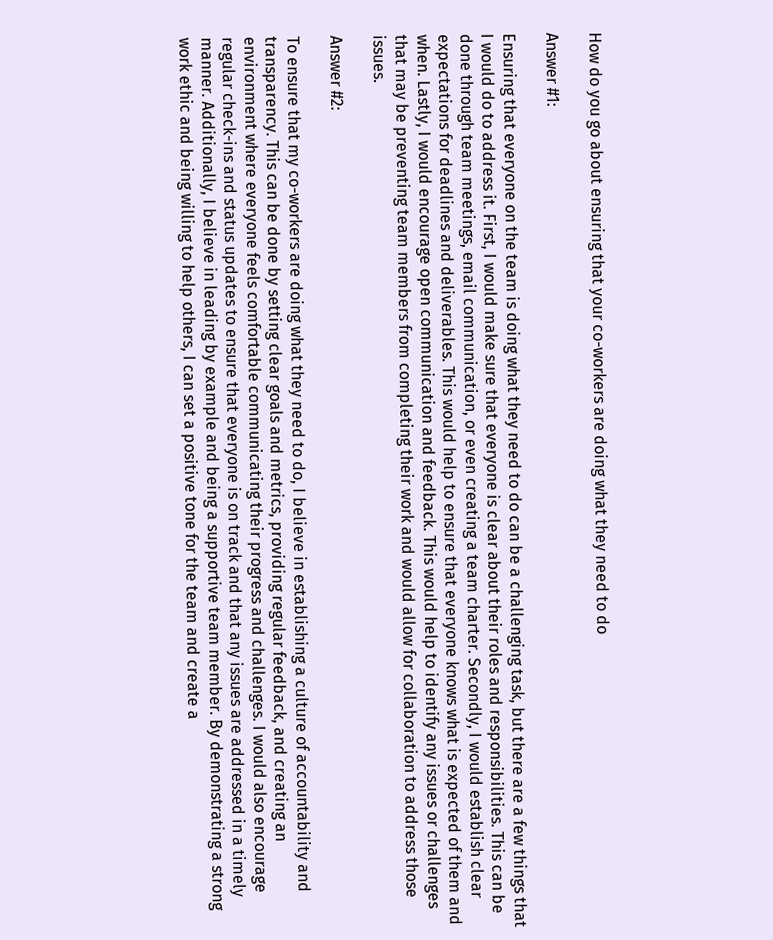How do you go about ensuring that your co-workers are doing what they need to do

Answer #1:

Ensuring that everyone on the team is doing what they need to do can be a challenging task, but there are a few things that I would do to address it. First, I would make sure that everyone is clear about their roles and responsibilities. This can be done through team meetings, email communication, or even creating a team charter. Secondly, I would establish clear expectations for deadlines and deliverables. This would help to ensure that everyone knows what is expected of them and when. Lastly, I would encourage open communication and feedback. This would help to identify any issues or challenges that may be preventing team members from completing their work and would allow for collaboration to address those issues.

Answer #2:

To ensure that my co-workers are doing what they need to do, I believe in establishing a culture of accountability and transparency. This can be done by setting clear goals and metrics, providing regular feedback, and creating an environment where everyone feels comfortable communicating their progress and challenges. I would also encourage regular check-ins and status updates to ensure that everyone is on track and that any issues are addressed in a timely manner. Additionally, I believe in leading by example and being a supportive team member. By demonstrating a strong work ethic and being willing to help others, I can set a positive tone for the team and create a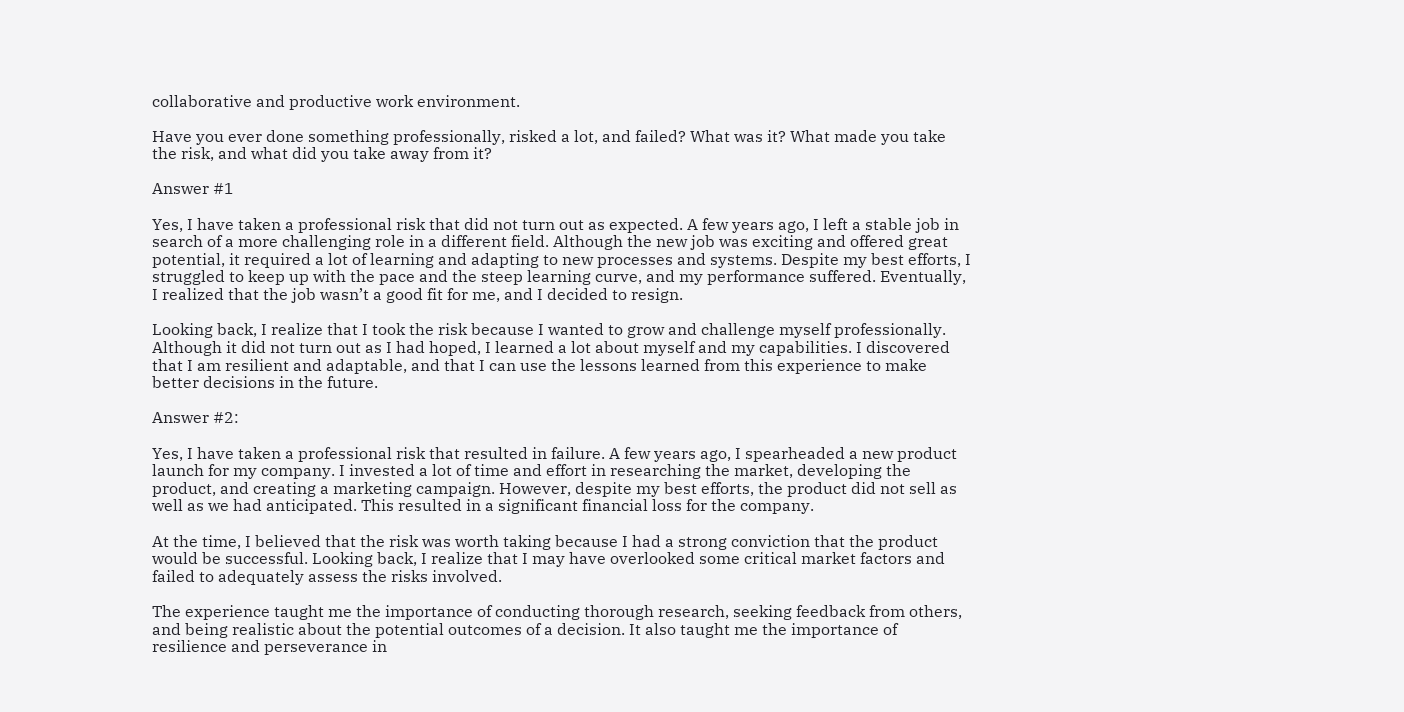collaborative and productive work environment.

Have you ever done something professionally, risked a lot, and failed? What was it? What made you take the risk, and what did you take away from it?

Answer #1

Yes, I have taken a professional risk that did not turn out as expected. A few years ago, I left a stable job in search of a more challenging role in a different field. Although the new job was exciting and offered great potential, it required a lot of learning and adapting to new processes and systems. Despite my best efforts, I struggled to keep up with the pace and the steep learning curve, and my performance suffered. Eventually, I realized that the job wasn’t a good fit for me, and I decided to resign.

Looking back, I realize that I took the risk because I wanted to grow and challenge myself professionally. Although it did not turn out as I had hoped, I learned a lot about myself and my capabilities. I discovered that I am resilient and adaptable, and that I can use the lessons learned from this experience to make better decisions in the future.

Answer #2:

Yes, I have taken a professional risk that resulted in failure. A few years ago, I spearheaded a new product launch for my company. I invested a lot of time and effort in researching the market, developing the product, and creating a marketing campaign. However, despite my best efforts, the product did not sell as well as we had anticipated. This resulted in a significant financial loss for the company.

At the time, I believed that the risk was worth taking because I had a strong conviction that the product would be successful. Looking back, I realize that I may have overlooked some critical market factors and failed to adequately assess the risks involved.

The experience taught me the importance of conducting thorough research, seeking feedback from others, and being realistic about the potential outcomes of a decision. It also taught me the importance of resilience and perseverance in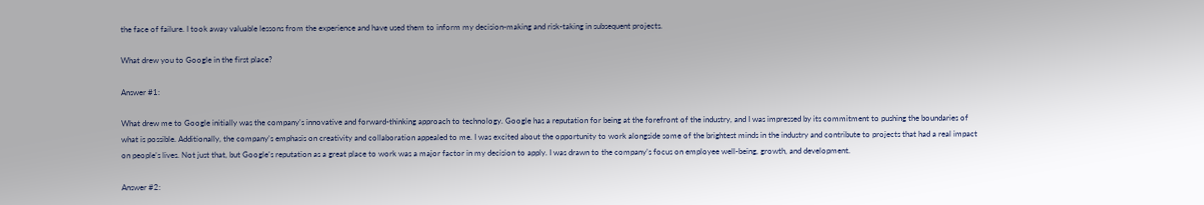the face of failure. I took away valuable lessons from the experience and have used them to inform my decision-making and risk-taking in subsequent projects.

What drew you to Google in the first place?

Answer #1:

What drew me to Google initially was the company’s innovative and forward-thinking approach to technology. Google has a reputation for being at the forefront of the industry, and I was impressed by its commitment to pushing the boundaries of what is possible. Additionally, the company’s emphasis on creativity and collaboration appealed to me. I was excited about the opportunity to work alongside some of the brightest minds in the industry and contribute to projects that had a real impact on people’s lives. Not just that, but Google’s reputation as a great place to work was a major factor in my decision to apply. I was drawn to the company’s focus on employee well-being, growth, and development.

Answer #2: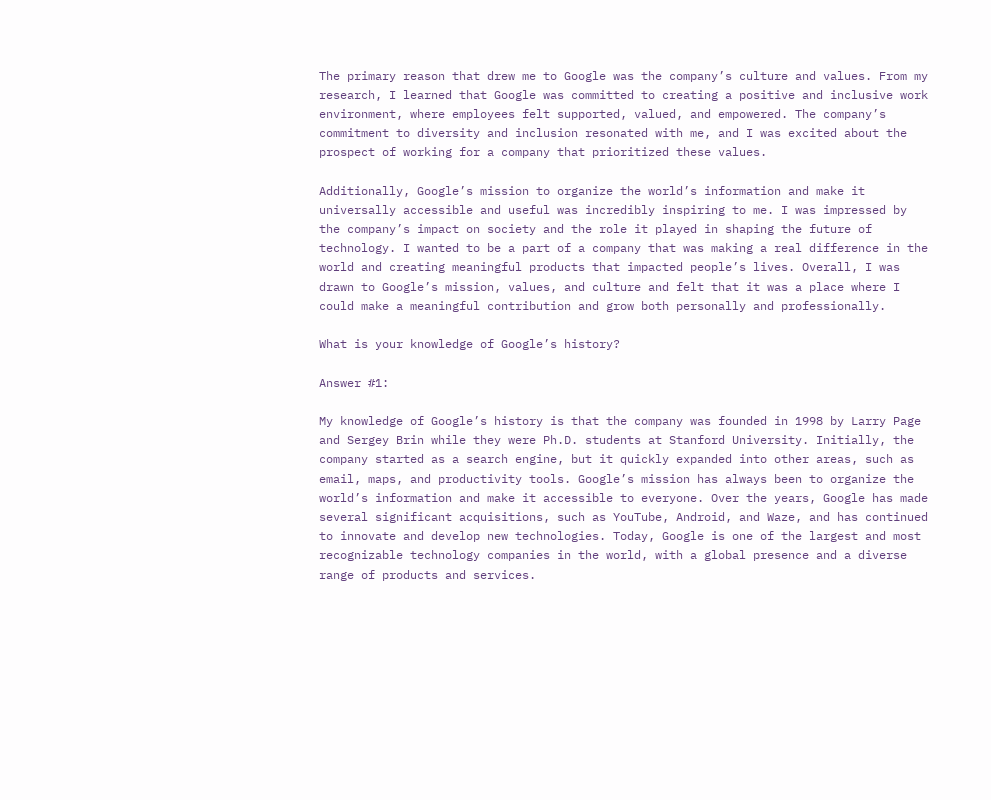The primary reason that drew me to Google was the company’s culture and values. From my research, I learned that Google was committed to creating a positive and inclusive work environment, where employees felt supported, valued, and empowered. The company’s commitment to diversity and inclusion resonated with me, and I was excited about the prospect of working for a company that prioritized these values.

Additionally, Google’s mission to organize the world’s information and make it universally accessible and useful was incredibly inspiring to me. I was impressed by the company’s impact on society and the role it played in shaping the future of technology. I wanted to be a part of a company that was making a real difference in the world and creating meaningful products that impacted people’s lives. Overall, I was drawn to Google’s mission, values, and culture and felt that it was a place where I could make a meaningful contribution and grow both personally and professionally.

What is your knowledge of Google’s history?

Answer #1:

My knowledge of Google’s history is that the company was founded in 1998 by Larry Page and Sergey Brin while they were Ph.D. students at Stanford University. Initially, the company started as a search engine, but it quickly expanded into other areas, such as email, maps, and productivity tools. Google’s mission has always been to organize the world’s information and make it accessible to everyone. Over the years, Google has made several significant acquisitions, such as YouTube, Android, and Waze, and has continued to innovate and develop new technologies. Today, Google is one of the largest and most recognizable technology companies in the world, with a global presence and a diverse range of products and services.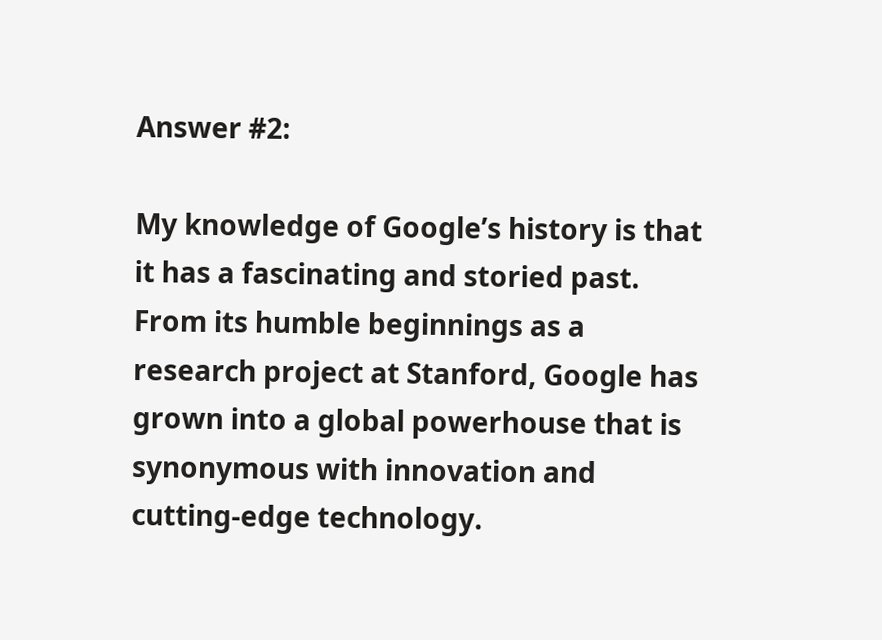Answer #2:

My knowledge of Google’s history is that it has a fascinating and storied past. From its humble beginnings as a research project at Stanford, Google has grown into a global powerhouse that is synonymous with innovation and cutting-edge technology.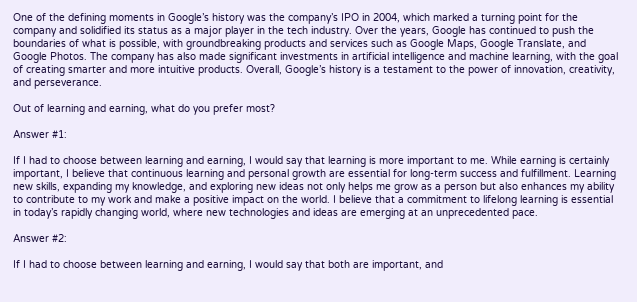One of the defining moments in Google’s history was the company’s IPO in 2004, which marked a turning point for the company and solidified its status as a major player in the tech industry. Over the years, Google has continued to push the boundaries of what is possible, with groundbreaking products and services such as Google Maps, Google Translate, and Google Photos. The company has also made significant investments in artificial intelligence and machine learning, with the goal of creating smarter and more intuitive products. Overall, Google’s history is a testament to the power of innovation, creativity, and perseverance.

Out of learning and earning, what do you prefer most?

Answer #1:

If I had to choose between learning and earning, I would say that learning is more important to me. While earning is certainly important, I believe that continuous learning and personal growth are essential for long-term success and fulfillment. Learning new skills, expanding my knowledge, and exploring new ideas not only helps me grow as a person but also enhances my ability to contribute to my work and make a positive impact on the world. I believe that a commitment to lifelong learning is essential in today’s rapidly changing world, where new technologies and ideas are emerging at an unprecedented pace.

Answer #2:

If I had to choose between learning and earning, I would say that both are important, and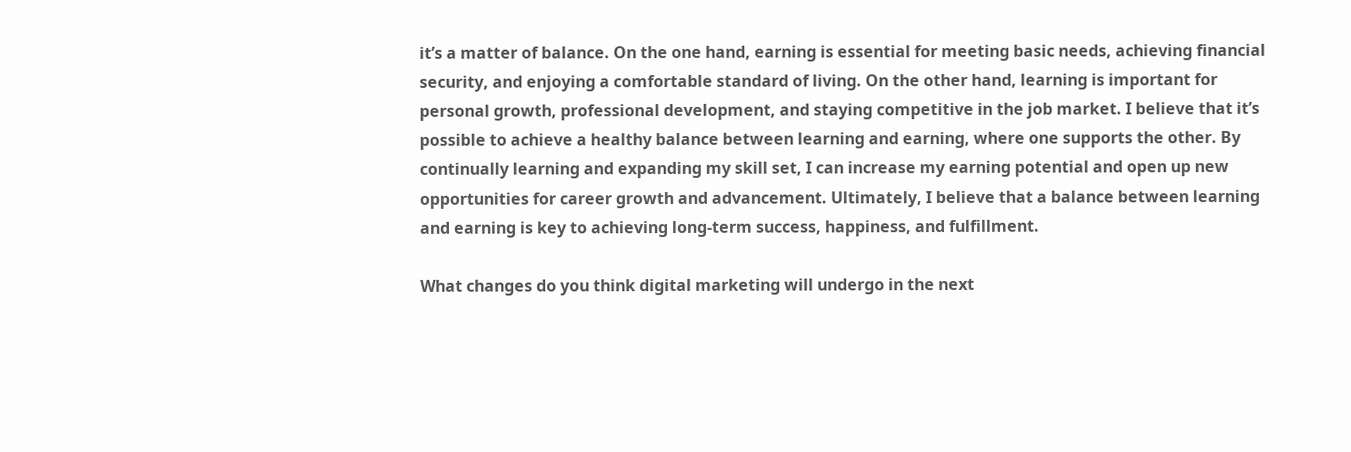it’s a matter of balance. On the one hand, earning is essential for meeting basic needs, achieving financial security, and enjoying a comfortable standard of living. On the other hand, learning is important for personal growth, professional development, and staying competitive in the job market. I believe that it’s possible to achieve a healthy balance between learning and earning, where one supports the other. By continually learning and expanding my skill set, I can increase my earning potential and open up new opportunities for career growth and advancement. Ultimately, I believe that a balance between learning and earning is key to achieving long-term success, happiness, and fulfillment.

What changes do you think digital marketing will undergo in the next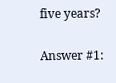five years?

Answer #1: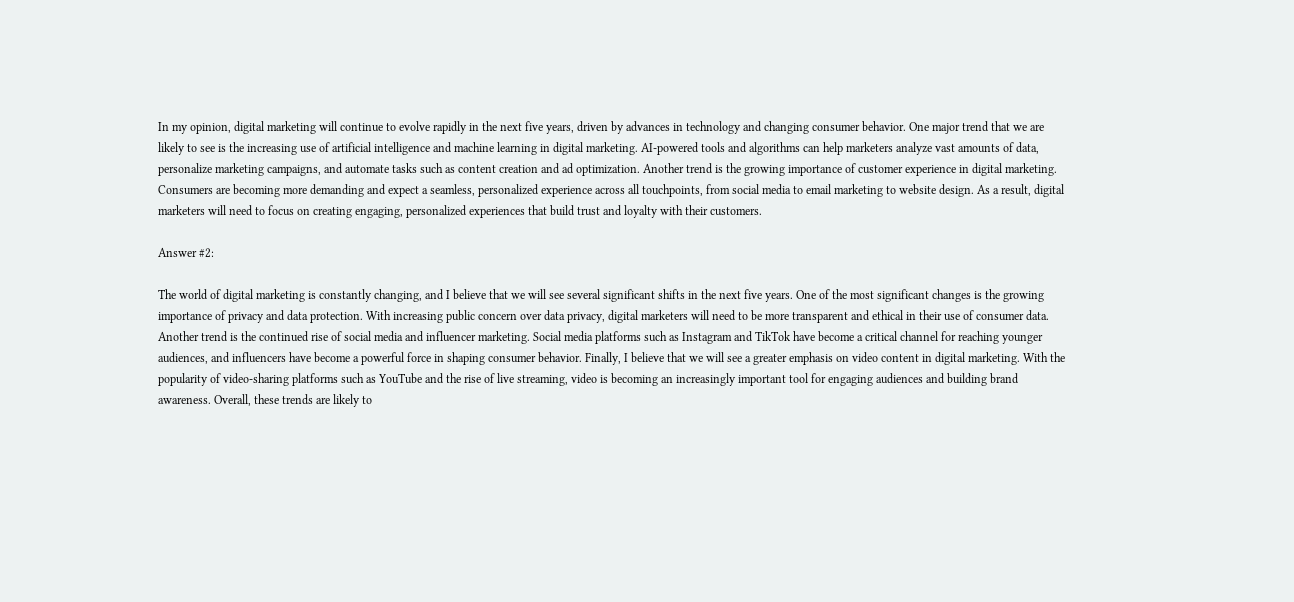In my opinion, digital marketing will continue to evolve rapidly in the next five years, driven by advances in technology and changing consumer behavior. One major trend that we are likely to see is the increasing use of artificial intelligence and machine learning in digital marketing. AI-powered tools and algorithms can help marketers analyze vast amounts of data, personalize marketing campaigns, and automate tasks such as content creation and ad optimization. Another trend is the growing importance of customer experience in digital marketing. Consumers are becoming more demanding and expect a seamless, personalized experience across all touchpoints, from social media to email marketing to website design. As a result, digital marketers will need to focus on creating engaging, personalized experiences that build trust and loyalty with their customers.

Answer #2:

The world of digital marketing is constantly changing, and I believe that we will see several significant shifts in the next five years. One of the most significant changes is the growing importance of privacy and data protection. With increasing public concern over data privacy, digital marketers will need to be more transparent and ethical in their use of consumer data. Another trend is the continued rise of social media and influencer marketing. Social media platforms such as Instagram and TikTok have become a critical channel for reaching younger audiences, and influencers have become a powerful force in shaping consumer behavior. Finally, I believe that we will see a greater emphasis on video content in digital marketing. With the popularity of video-sharing platforms such as YouTube and the rise of live streaming, video is becoming an increasingly important tool for engaging audiences and building brand awareness. Overall, these trends are likely to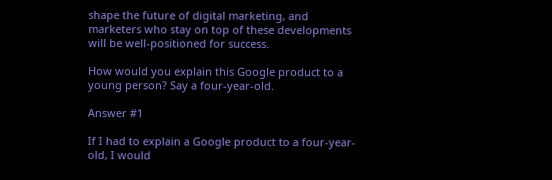shape the future of digital marketing, and marketers who stay on top of these developments will be well-positioned for success.

How would you explain this Google product to a young person? Say a four-year-old.

Answer #1

If I had to explain a Google product to a four-year-old, I would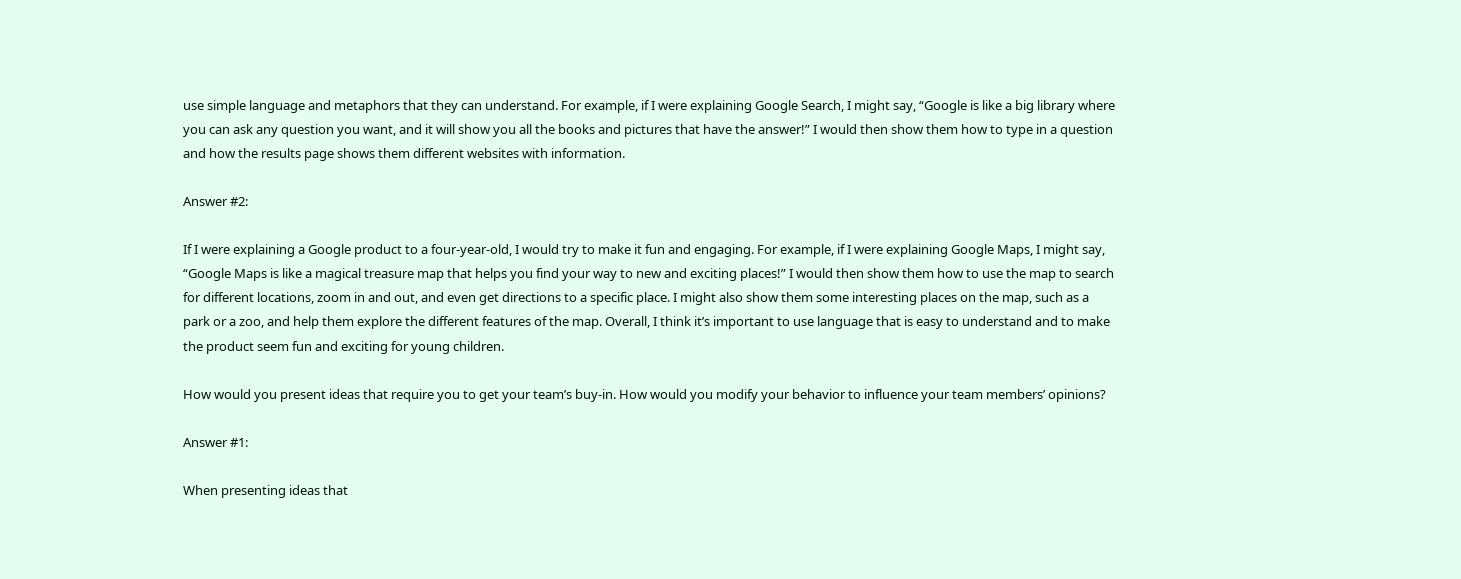use simple language and metaphors that they can understand. For example, if I were explaining Google Search, I might say, “Google is like a big library where you can ask any question you want, and it will show you all the books and pictures that have the answer!” I would then show them how to type in a question and how the results page shows them different websites with information.

Answer #2:

If I were explaining a Google product to a four-year-old, I would try to make it fun and engaging. For example, if I were explaining Google Maps, I might say, “Google Maps is like a magical treasure map that helps you find your way to new and exciting places!” I would then show them how to use the map to search for different locations, zoom in and out, and even get directions to a specific place. I might also show them some interesting places on the map, such as a park or a zoo, and help them explore the different features of the map. Overall, I think it’s important to use language that is easy to understand and to make the product seem fun and exciting for young children.

How would you present ideas that require you to get your team’s buy-in. How would you modify your behavior to influence your team members’ opinions?

Answer #1:

When presenting ideas that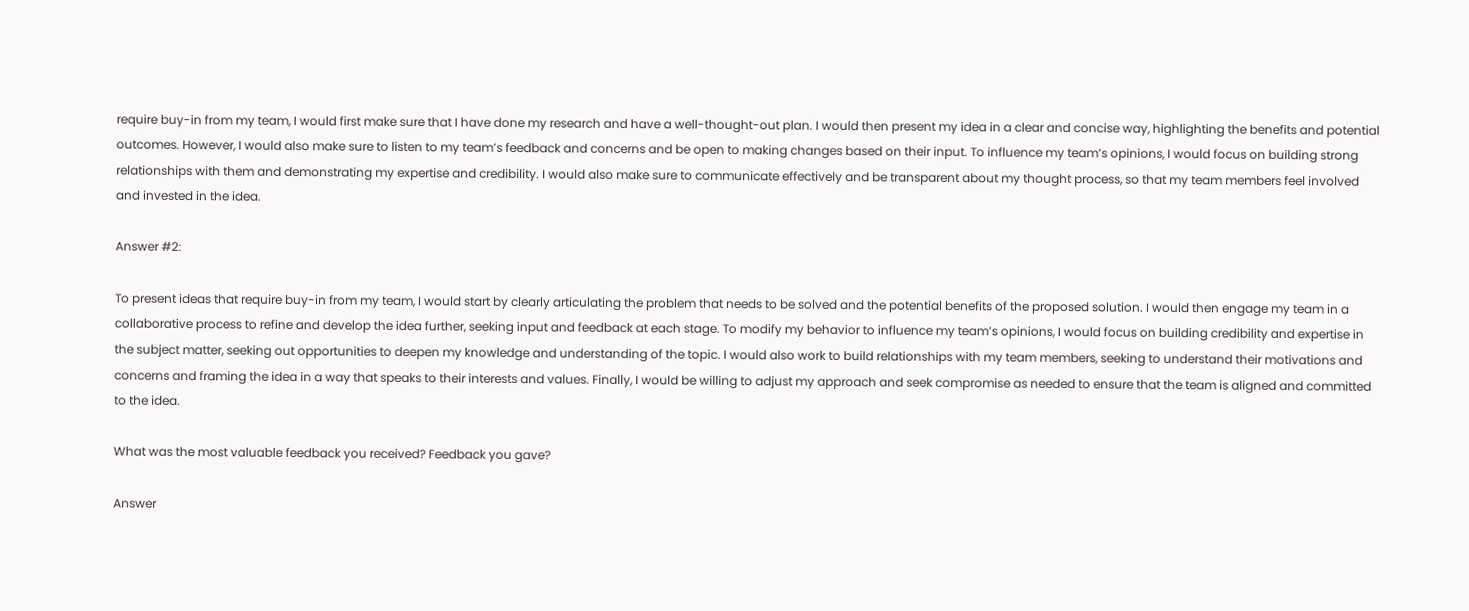require buy-in from my team, I would first make sure that I have done my research and have a well-thought-out plan. I would then present my idea in a clear and concise way, highlighting the benefits and potential outcomes. However, I would also make sure to listen to my team’s feedback and concerns and be open to making changes based on their input. To influence my team’s opinions, I would focus on building strong relationships with them and demonstrating my expertise and credibility. I would also make sure to communicate effectively and be transparent about my thought process, so that my team members feel involved and invested in the idea.

Answer #2:

To present ideas that require buy-in from my team, I would start by clearly articulating the problem that needs to be solved and the potential benefits of the proposed solution. I would then engage my team in a collaborative process to refine and develop the idea further, seeking input and feedback at each stage. To modify my behavior to influence my team’s opinions, I would focus on building credibility and expertise in the subject matter, seeking out opportunities to deepen my knowledge and understanding of the topic. I would also work to build relationships with my team members, seeking to understand their motivations and concerns and framing the idea in a way that speaks to their interests and values. Finally, I would be willing to adjust my approach and seek compromise as needed to ensure that the team is aligned and committed to the idea.

What was the most valuable feedback you received? Feedback you gave?

Answer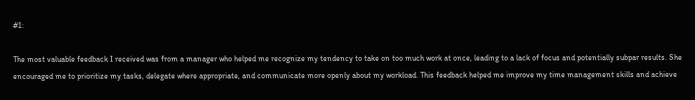#1:

The most valuable feedback I received was from a manager who helped me recognize my tendency to take on too much work at once, leading to a lack of focus and potentially subpar results. She encouraged me to prioritize my tasks, delegate where appropriate, and communicate more openly about my workload. This feedback helped me improve my time management skills and achieve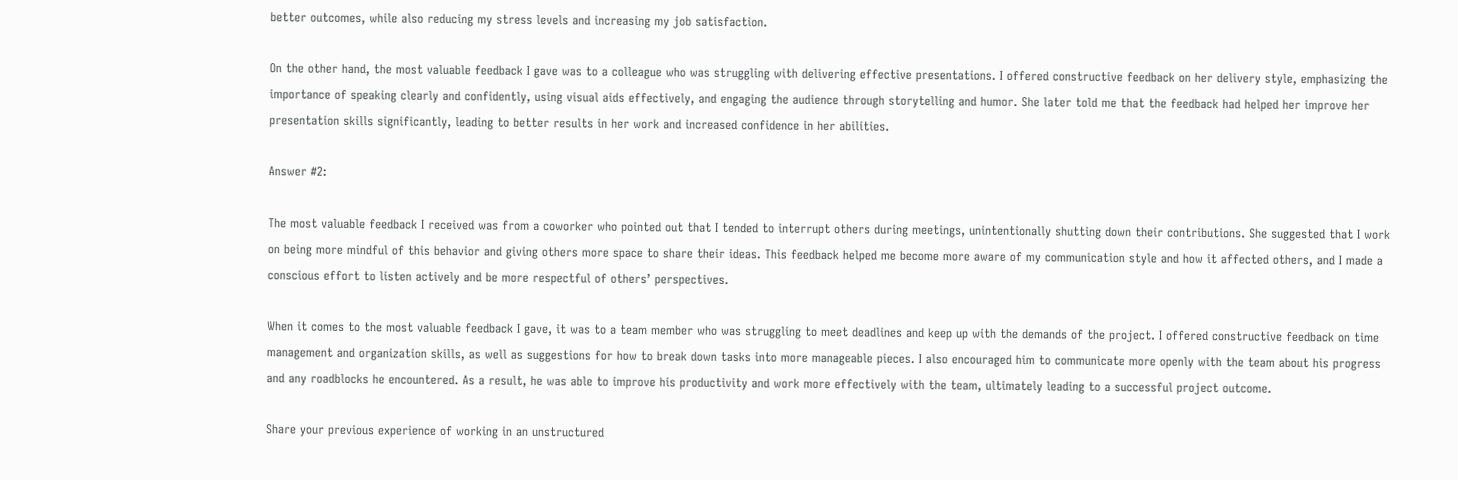better outcomes, while also reducing my stress levels and increasing my job satisfaction.

On the other hand, the most valuable feedback I gave was to a colleague who was struggling with delivering effective presentations. I offered constructive feedback on her delivery style, emphasizing the importance of speaking clearly and confidently, using visual aids effectively, and engaging the audience through storytelling and humor. She later told me that the feedback had helped her improve her presentation skills significantly, leading to better results in her work and increased confidence in her abilities.

Answer #2:

The most valuable feedback I received was from a coworker who pointed out that I tended to interrupt others during meetings, unintentionally shutting down their contributions. She suggested that I work on being more mindful of this behavior and giving others more space to share their ideas. This feedback helped me become more aware of my communication style and how it affected others, and I made a conscious effort to listen actively and be more respectful of others’ perspectives.

When it comes to the most valuable feedback I gave, it was to a team member who was struggling to meet deadlines and keep up with the demands of the project. I offered constructive feedback on time management and organization skills, as well as suggestions for how to break down tasks into more manageable pieces. I also encouraged him to communicate more openly with the team about his progress and any roadblocks he encountered. As a result, he was able to improve his productivity and work more effectively with the team, ultimately leading to a successful project outcome.

Share your previous experience of working in an unstructured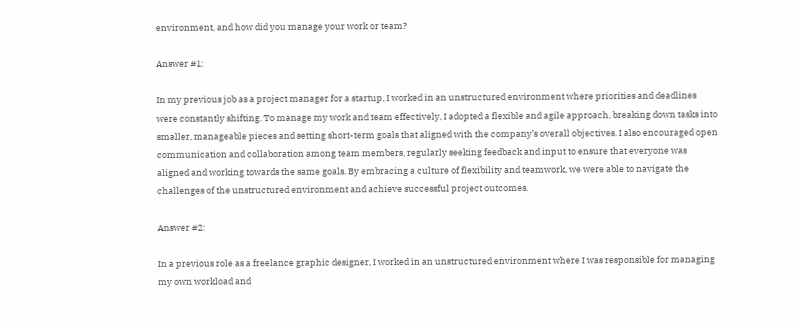environment, and how did you manage your work or team?

Answer #1:

In my previous job as a project manager for a startup, I worked in an unstructured environment where priorities and deadlines were constantly shifting. To manage my work and team effectively, I adopted a flexible and agile approach, breaking down tasks into smaller, manageable pieces and setting short-term goals that aligned with the company’s overall objectives. I also encouraged open communication and collaboration among team members, regularly seeking feedback and input to ensure that everyone was aligned and working towards the same goals. By embracing a culture of flexibility and teamwork, we were able to navigate the challenges of the unstructured environment and achieve successful project outcomes.

Answer #2:

In a previous role as a freelance graphic designer, I worked in an unstructured environment where I was responsible for managing my own workload and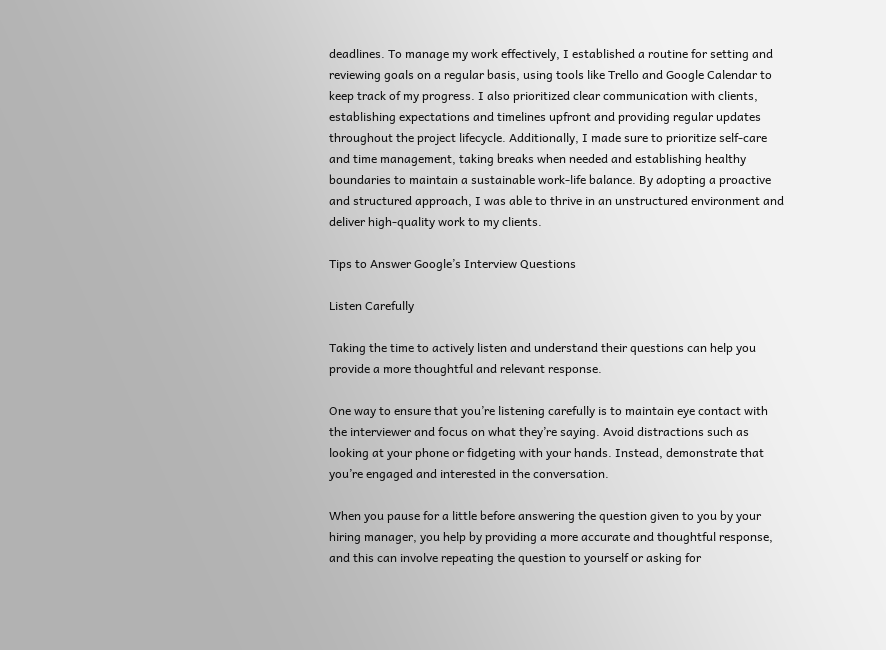deadlines. To manage my work effectively, I established a routine for setting and reviewing goals on a regular basis, using tools like Trello and Google Calendar to keep track of my progress. I also prioritized clear communication with clients, establishing expectations and timelines upfront and providing regular updates throughout the project lifecycle. Additionally, I made sure to prioritize self-care and time management, taking breaks when needed and establishing healthy boundaries to maintain a sustainable work-life balance. By adopting a proactive and structured approach, I was able to thrive in an unstructured environment and deliver high-quality work to my clients.

Tips to Answer Google’s Interview Questions

Listen Carefully

Taking the time to actively listen and understand their questions can help you provide a more thoughtful and relevant response.

One way to ensure that you’re listening carefully is to maintain eye contact with the interviewer and focus on what they’re saying. Avoid distractions such as looking at your phone or fidgeting with your hands. Instead, demonstrate that you’re engaged and interested in the conversation.

When you pause for a little before answering the question given to you by your hiring manager, you help by providing a more accurate and thoughtful response, and this can involve repeating the question to yourself or asking for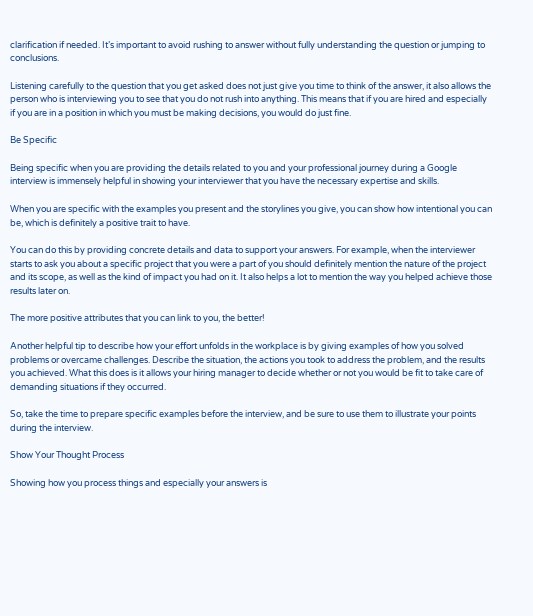clarification if needed. It’s important to avoid rushing to answer without fully understanding the question or jumping to conclusions.

Listening carefully to the question that you get asked does not just give you time to think of the answer, it also allows the person who is interviewing you to see that you do not rush into anything. This means that if you are hired and especially if you are in a position in which you must be making decisions, you would do just fine.

Be Specific

Being specific when you are providing the details related to you and your professional journey during a Google interview is immensely helpful in showing your interviewer that you have the necessary expertise and skills.

When you are specific with the examples you present and the storylines you give, you can show how intentional you can be, which is definitely a positive trait to have.

You can do this by providing concrete details and data to support your answers. For example, when the interviewer starts to ask you about a specific project that you were a part of you should definitely mention the nature of the project and its scope, as well as the kind of impact you had on it. It also helps a lot to mention the way you helped achieve those results later on.

The more positive attributes that you can link to you, the better!

Another helpful tip to describe how your effort unfolds in the workplace is by giving examples of how you solved problems or overcame challenges. Describe the situation, the actions you took to address the problem, and the results you achieved. What this does is it allows your hiring manager to decide whether or not you would be fit to take care of demanding situations if they occurred.

So, take the time to prepare specific examples before the interview, and be sure to use them to illustrate your points during the interview.

Show Your Thought Process

Showing how you process things and especially your answers is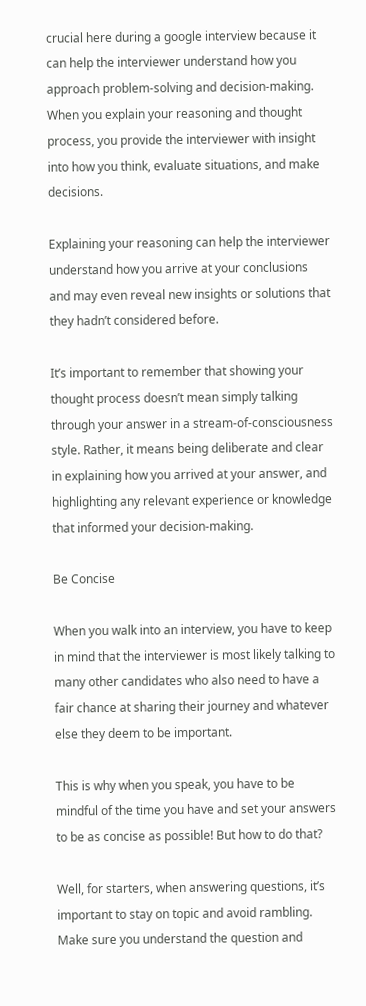crucial here during a google interview because it can help the interviewer understand how you approach problem-solving and decision-making. When you explain your reasoning and thought process, you provide the interviewer with insight into how you think, evaluate situations, and make decisions.

Explaining your reasoning can help the interviewer understand how you arrive at your conclusions and may even reveal new insights or solutions that they hadn’t considered before.

It’s important to remember that showing your thought process doesn’t mean simply talking through your answer in a stream-of-consciousness style. Rather, it means being deliberate and clear in explaining how you arrived at your answer, and highlighting any relevant experience or knowledge that informed your decision-making.

Be Concise

When you walk into an interview, you have to keep in mind that the interviewer is most likely talking to many other candidates who also need to have a fair chance at sharing their journey and whatever else they deem to be important.

This is why when you speak, you have to be mindful of the time you have and set your answers to be as concise as possible! But how to do that?

Well, for starters, when answering questions, it’s important to stay on topic and avoid rambling. Make sure you understand the question and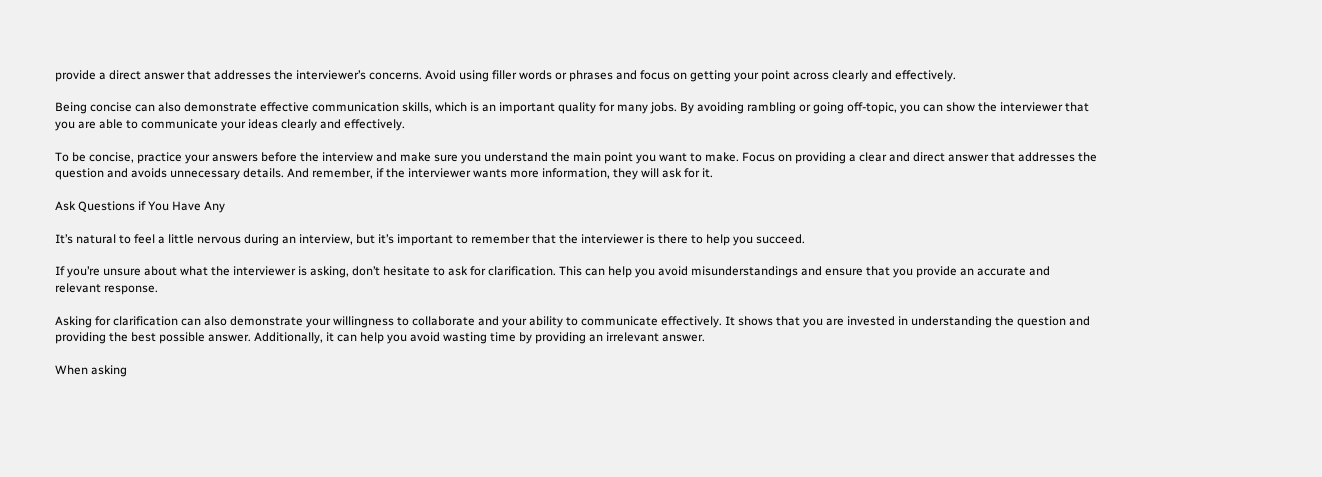provide a direct answer that addresses the interviewer’s concerns. Avoid using filler words or phrases and focus on getting your point across clearly and effectively.

Being concise can also demonstrate effective communication skills, which is an important quality for many jobs. By avoiding rambling or going off-topic, you can show the interviewer that you are able to communicate your ideas clearly and effectively.

To be concise, practice your answers before the interview and make sure you understand the main point you want to make. Focus on providing a clear and direct answer that addresses the question and avoids unnecessary details. And remember, if the interviewer wants more information, they will ask for it.

Ask Questions if You Have Any

It’s natural to feel a little nervous during an interview, but it’s important to remember that the interviewer is there to help you succeed.

If you’re unsure about what the interviewer is asking, don’t hesitate to ask for clarification. This can help you avoid misunderstandings and ensure that you provide an accurate and relevant response.

Asking for clarification can also demonstrate your willingness to collaborate and your ability to communicate effectively. It shows that you are invested in understanding the question and providing the best possible answer. Additionally, it can help you avoid wasting time by providing an irrelevant answer.

When asking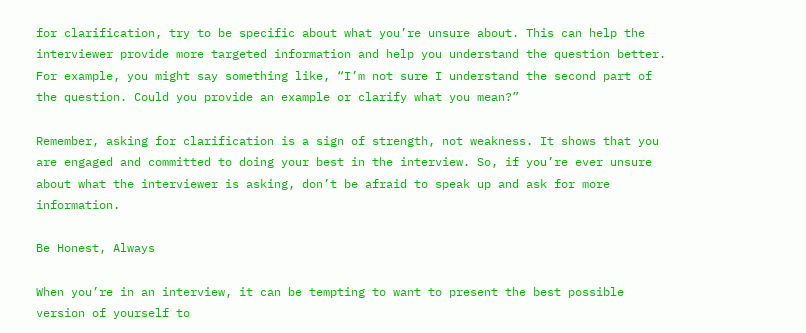for clarification, try to be specific about what you’re unsure about. This can help the interviewer provide more targeted information and help you understand the question better. For example, you might say something like, “I’m not sure I understand the second part of the question. Could you provide an example or clarify what you mean?”

Remember, asking for clarification is a sign of strength, not weakness. It shows that you are engaged and committed to doing your best in the interview. So, if you’re ever unsure about what the interviewer is asking, don’t be afraid to speak up and ask for more information.

Be Honest, Always

When you’re in an interview, it can be tempting to want to present the best possible version of yourself to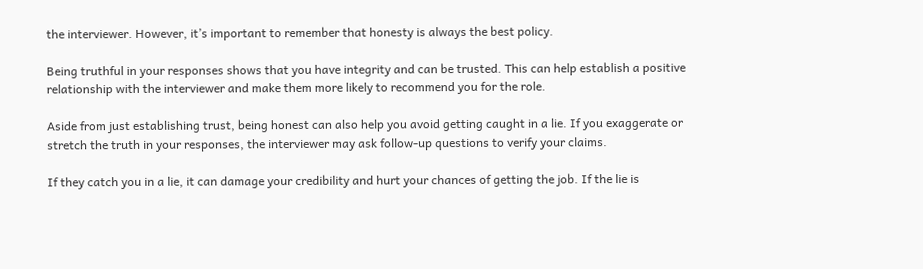the interviewer. However, it’s important to remember that honesty is always the best policy.

Being truthful in your responses shows that you have integrity and can be trusted. This can help establish a positive relationship with the interviewer and make them more likely to recommend you for the role.

Aside from just establishing trust, being honest can also help you avoid getting caught in a lie. If you exaggerate or stretch the truth in your responses, the interviewer may ask follow-up questions to verify your claims.

If they catch you in a lie, it can damage your credibility and hurt your chances of getting the job. If the lie is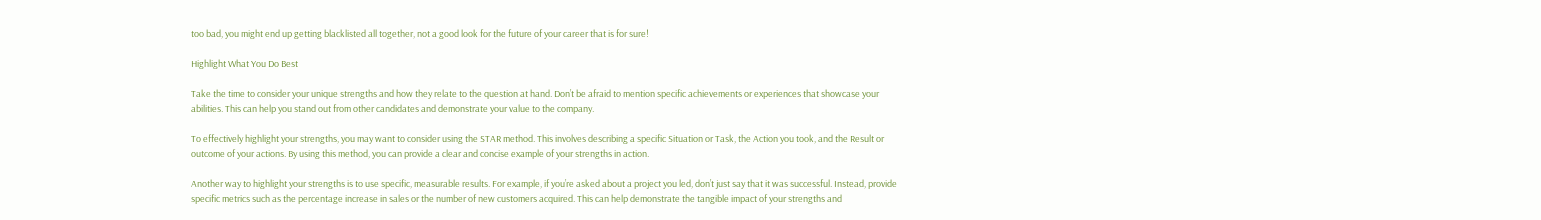too bad, you might end up getting blacklisted all together, not a good look for the future of your career that is for sure!

Highlight What You Do Best

Take the time to consider your unique strengths and how they relate to the question at hand. Don’t be afraid to mention specific achievements or experiences that showcase your abilities. This can help you stand out from other candidates and demonstrate your value to the company.

To effectively highlight your strengths, you may want to consider using the STAR method. This involves describing a specific Situation or Task, the Action you took, and the Result or outcome of your actions. By using this method, you can provide a clear and concise example of your strengths in action.

Another way to highlight your strengths is to use specific, measurable results. For example, if you’re asked about a project you led, don’t just say that it was successful. Instead, provide specific metrics such as the percentage increase in sales or the number of new customers acquired. This can help demonstrate the tangible impact of your strengths and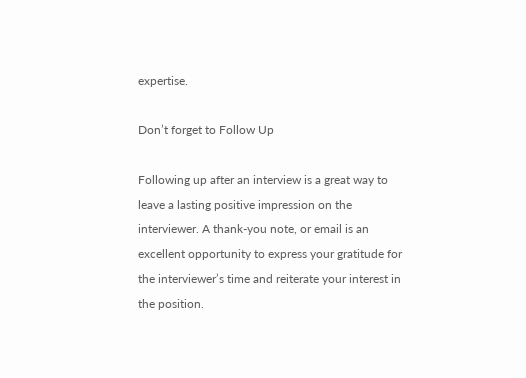expertise.

Don’t forget to Follow Up

Following up after an interview is a great way to leave a lasting positive impression on the interviewer. A thank-you note, or email is an excellent opportunity to express your gratitude for the interviewer’s time and reiterate your interest in the position.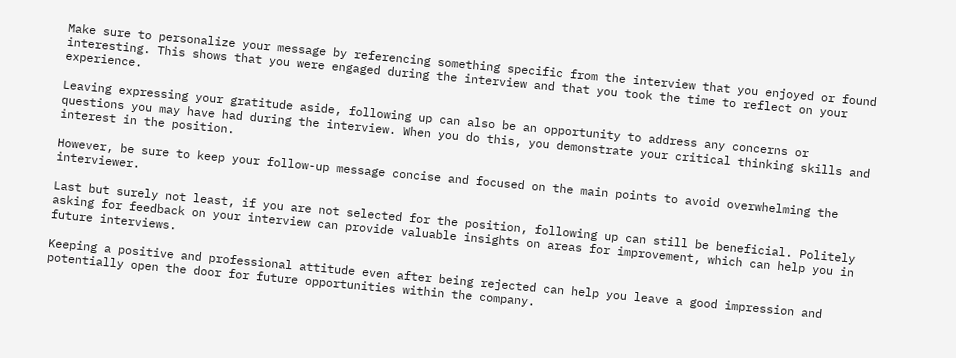Make sure to personalize your message by referencing something specific from the interview that you enjoyed or found interesting. This shows that you were engaged during the interview and that you took the time to reflect on your experience.

Leaving expressing your gratitude aside, following up can also be an opportunity to address any concerns or questions you may have had during the interview. When you do this, you demonstrate your critical thinking skills and interest in the position.

However, be sure to keep your follow-up message concise and focused on the main points to avoid overwhelming the interviewer.

Last but surely not least, if you are not selected for the position, following up can still be beneficial. Politely asking for feedback on your interview can provide valuable insights on areas for improvement, which can help you in future interviews.

Keeping a positive and professional attitude even after being rejected can help you leave a good impression and potentially open the door for future opportunities within the company.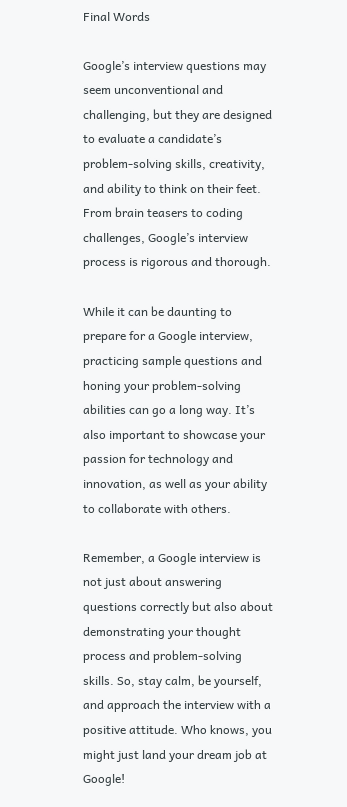Final Words

Google’s interview questions may seem unconventional and challenging, but they are designed to evaluate a candidate’s problem-solving skills, creativity, and ability to think on their feet. From brain teasers to coding challenges, Google’s interview process is rigorous and thorough.

While it can be daunting to prepare for a Google interview, practicing sample questions and honing your problem-solving abilities can go a long way. It’s also important to showcase your passion for technology and innovation, as well as your ability to collaborate with others.

Remember, a Google interview is not just about answering questions correctly but also about demonstrating your thought process and problem-solving skills. So, stay calm, be yourself, and approach the interview with a positive attitude. Who knows, you might just land your dream job at Google!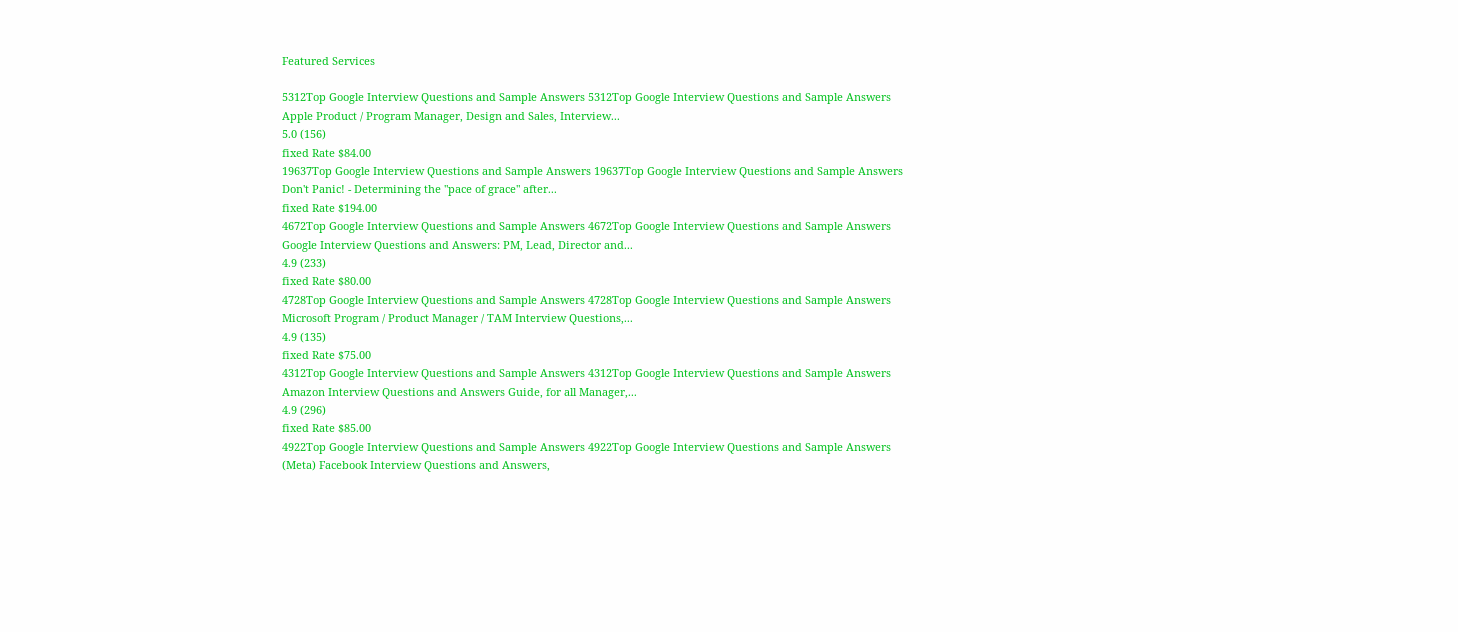Featured Services

5312Top Google Interview Questions and Sample Answers 5312Top Google Interview Questions and Sample Answers
Apple Product / Program Manager, Design and Sales, Interview...
5.0 (156)
fixed Rate $84.00
19637Top Google Interview Questions and Sample Answers 19637Top Google Interview Questions and Sample Answers
Don't Panic! - Determining the "pace of grace" after...
fixed Rate $194.00
4672Top Google Interview Questions and Sample Answers 4672Top Google Interview Questions and Sample Answers
Google Interview Questions and Answers: PM, Lead, Director and...
4.9 (233)
fixed Rate $80.00
4728Top Google Interview Questions and Sample Answers 4728Top Google Interview Questions and Sample Answers
Microsoft Program / Product Manager / TAM Interview Questions,...
4.9 (135)
fixed Rate $75.00
4312Top Google Interview Questions and Sample Answers 4312Top Google Interview Questions and Sample Answers
Amazon Interview Questions and Answers Guide, for all Manager,...
4.9 (296)
fixed Rate $85.00
4922Top Google Interview Questions and Sample Answers 4922Top Google Interview Questions and Sample Answers
(Meta) Facebook Interview Questions and Answers,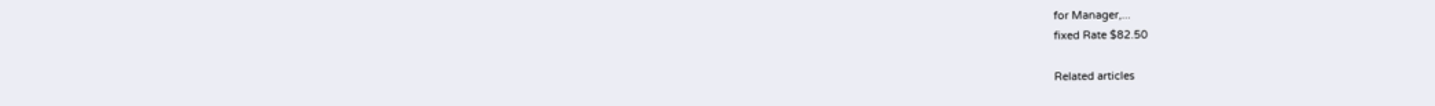for Manager,...
fixed Rate $82.50

Related articles